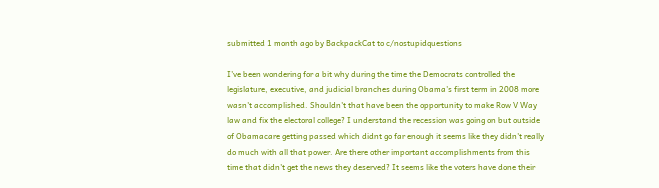submitted 1 month ago by BackpackCat to c/nostupidquestions

I've been wondering for a bit why during the time the Democrats controlled the legislature, executive, and judicial branches during Obama's first term in 2008 more wasn't accomplished. Shouldn't that have been the opportunity to make Row V Way law and fix the electoral college? I understand the recession was going on but outside of Obamacare getting passed which didnt go far enough it seems like they didn't really do much with all that power. Are there other important accomplishments from this time that didn't get the news they deserved? It seems like the voters have done their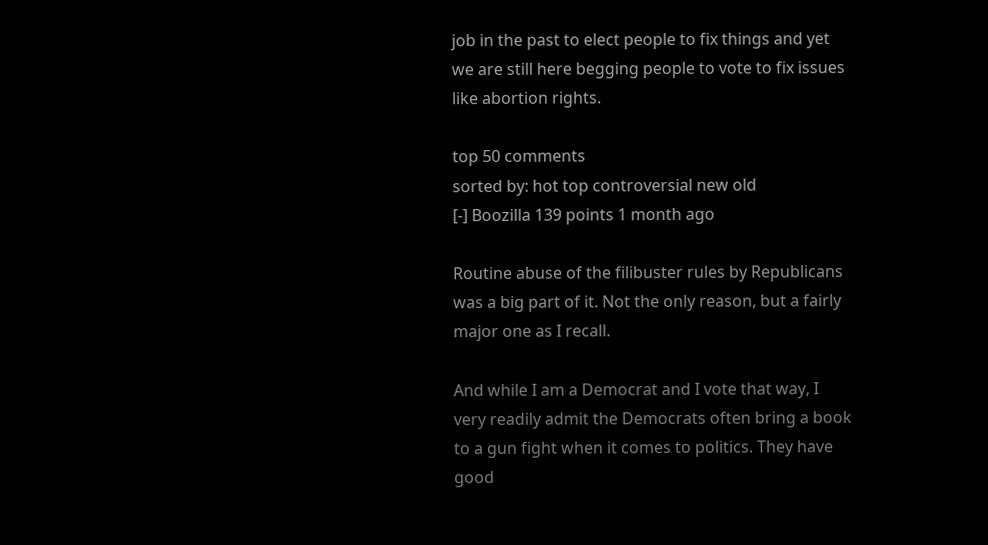job in the past to elect people to fix things and yet we are still here begging people to vote to fix issues like abortion rights.

top 50 comments
sorted by: hot top controversial new old
[-] Boozilla 139 points 1 month ago

Routine abuse of the filibuster rules by Republicans was a big part of it. Not the only reason, but a fairly major one as I recall.

And while I am a Democrat and I vote that way, I very readily admit the Democrats often bring a book to a gun fight when it comes to politics. They have good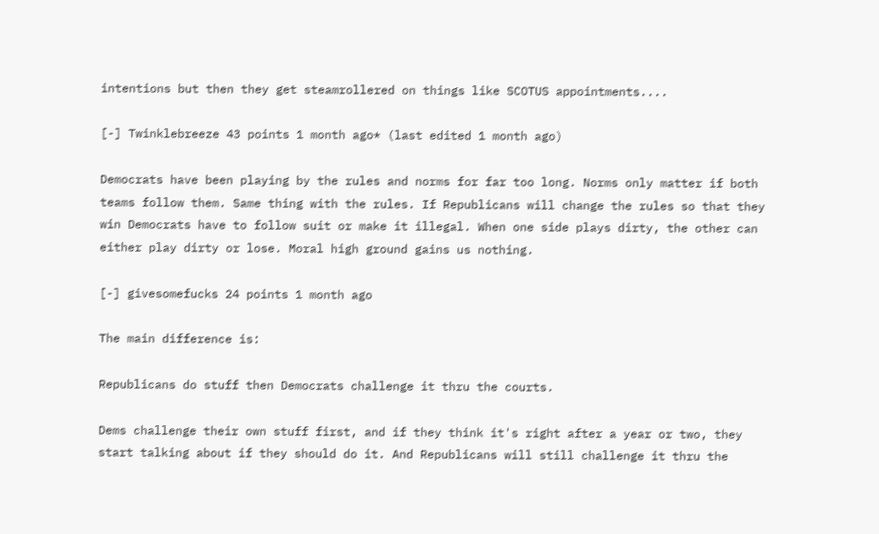intentions but then they get steamrollered on things like SCOTUS appointments....

[-] Twinklebreeze 43 points 1 month ago* (last edited 1 month ago)

Democrats have been playing by the rules and norms for far too long. Norms only matter if both teams follow them. Same thing with the rules. If Republicans will change the rules so that they win Democrats have to follow suit or make it illegal. When one side plays dirty, the other can either play dirty or lose. Moral high ground gains us nothing.

[-] givesomefucks 24 points 1 month ago

The main difference is:

Republicans do stuff then Democrats challenge it thru the courts.

Dems challenge their own stuff first, and if they think it's right after a year or two, they start talking about if they should do it. And Republicans will still challenge it thru the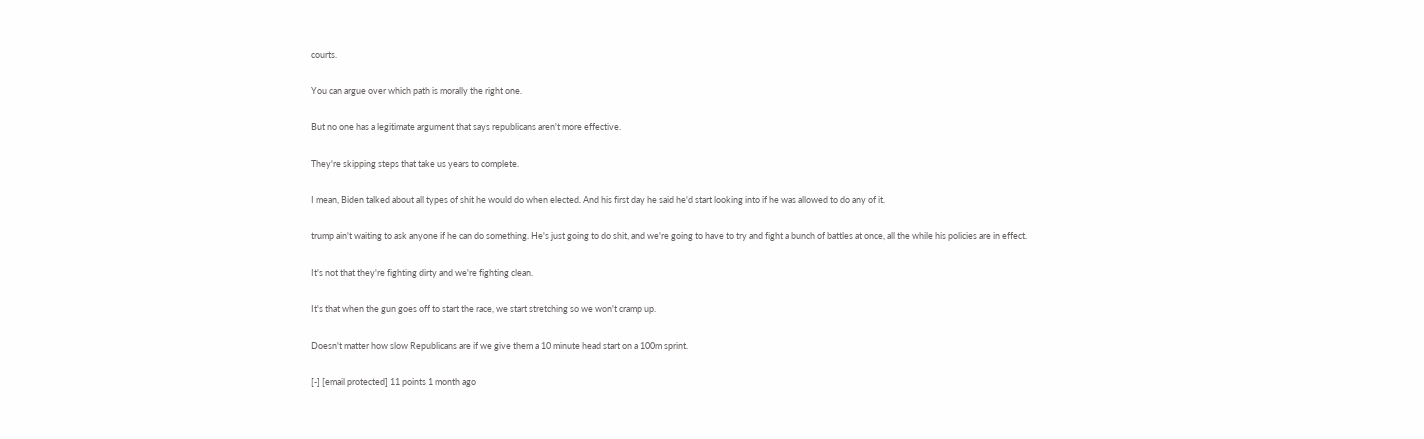courts.

You can argue over which path is morally the right one.

But no one has a legitimate argument that says republicans aren't more effective.

They're skipping steps that take us years to complete.

I mean, Biden talked about all types of shit he would do when elected. And his first day he said he'd start looking into if he was allowed to do any of it.

trump ain't waiting to ask anyone if he can do something. He's just going to do shit, and we're going to have to try and fight a bunch of battles at once, all the while his policies are in effect.

It's not that they're fighting dirty and we're fighting clean.

It's that when the gun goes off to start the race, we start stretching so we won't cramp up.

Doesn't matter how slow Republicans are if we give them a 10 minute head start on a 100m sprint.

[-] [email protected] 11 points 1 month ago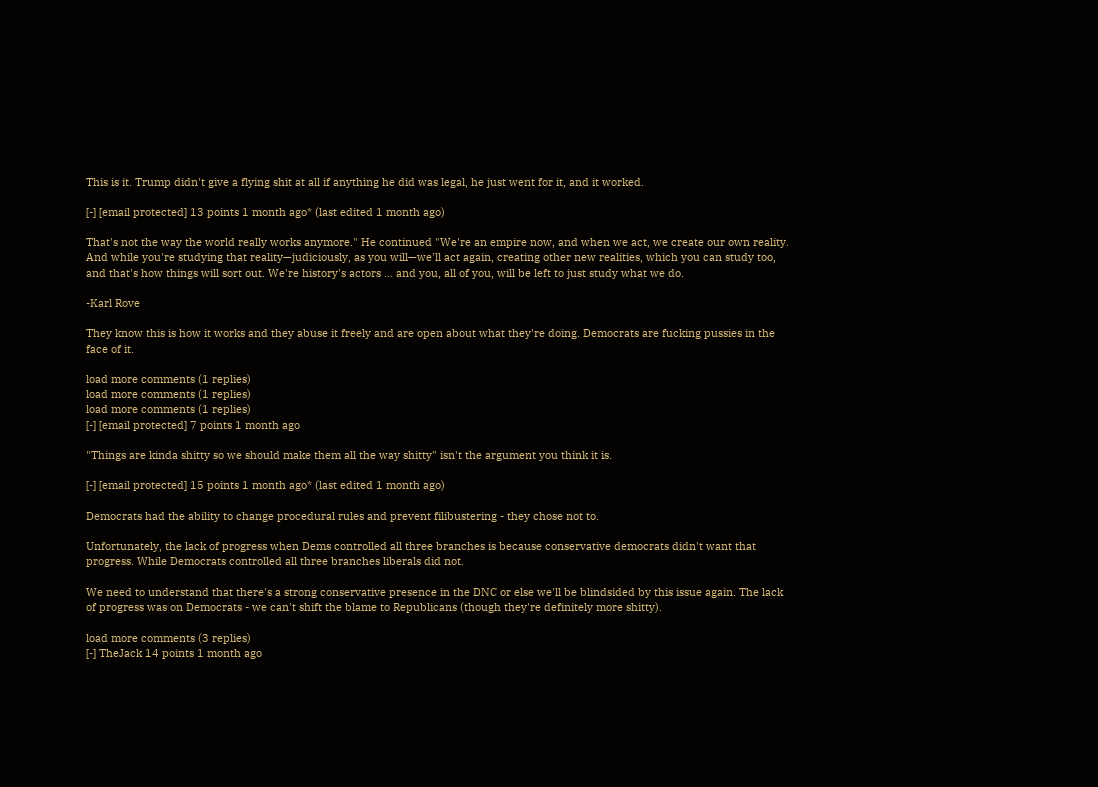This is it. Trump didn't give a flying shit at all if anything he did was legal, he just went for it, and it worked.

[-] [email protected] 13 points 1 month ago* (last edited 1 month ago)

That's not the way the world really works anymore." He continued "We're an empire now, and when we act, we create our own reality. And while you're studying that reality—judiciously, as you will—we'll act again, creating other new realities, which you can study too, and that's how things will sort out. We're history's actors … and you, all of you, will be left to just study what we do.

-Karl Rove

They know this is how it works and they abuse it freely and are open about what they're doing. Democrats are fucking pussies in the face of it.

load more comments (1 replies)
load more comments (1 replies)
load more comments (1 replies)
[-] [email protected] 7 points 1 month ago

"Things are kinda shitty so we should make them all the way shitty" isn't the argument you think it is.

[-] [email protected] 15 points 1 month ago* (last edited 1 month ago)

Democrats had the ability to change procedural rules and prevent filibustering - they chose not to.

Unfortunately, the lack of progress when Dems controlled all three branches is because conservative democrats didn't want that progress. While Democrats controlled all three branches liberals did not.

We need to understand that there's a strong conservative presence in the DNC or else we'll be blindsided by this issue again. The lack of progress was on Democrats - we can't shift the blame to Republicans (though they're definitely more shitty).

load more comments (3 replies)
[-] TheJack 14 points 1 month ago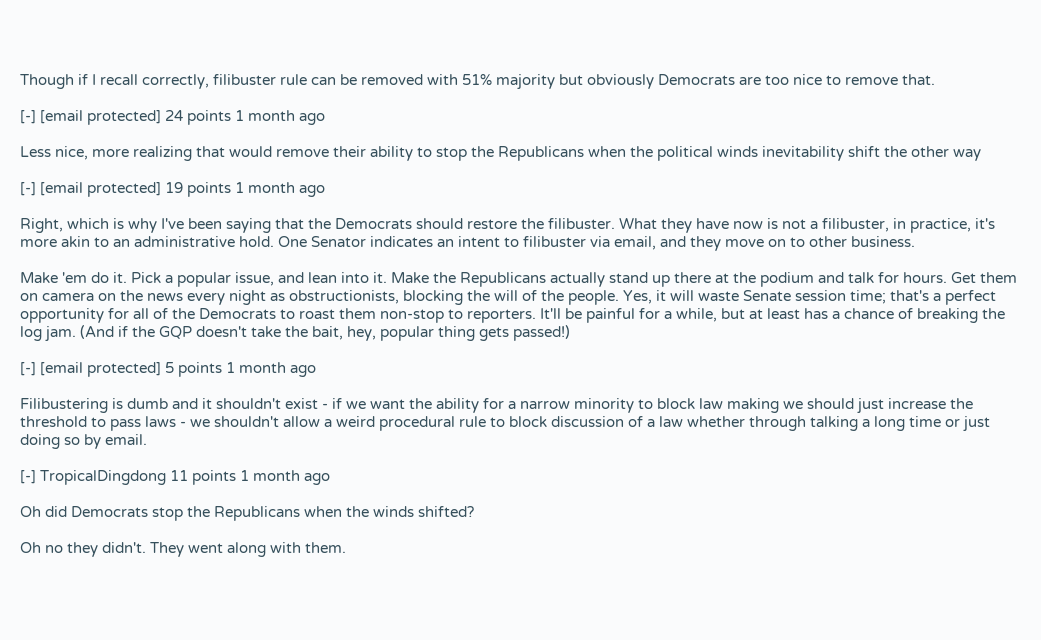Though if I recall correctly, filibuster rule can be removed with 51% majority but obviously Democrats are too nice to remove that.

[-] [email protected] 24 points 1 month ago

Less nice, more realizing that would remove their ability to stop the Republicans when the political winds inevitability shift the other way

[-] [email protected] 19 points 1 month ago

Right, which is why I've been saying that the Democrats should restore the filibuster. What they have now is not a filibuster, in practice, it's more akin to an administrative hold. One Senator indicates an intent to filibuster via email, and they move on to other business.

Make 'em do it. Pick a popular issue, and lean into it. Make the Republicans actually stand up there at the podium and talk for hours. Get them on camera on the news every night as obstructionists, blocking the will of the people. Yes, it will waste Senate session time; that's a perfect opportunity for all of the Democrats to roast them non-stop to reporters. It'll be painful for a while, but at least has a chance of breaking the log jam. (And if the GQP doesn't take the bait, hey, popular thing gets passed!)

[-] [email protected] 5 points 1 month ago

Filibustering is dumb and it shouldn't exist - if we want the ability for a narrow minority to block law making we should just increase the threshold to pass laws - we shouldn't allow a weird procedural rule to block discussion of a law whether through talking a long time or just doing so by email.

[-] TropicalDingdong 11 points 1 month ago

Oh did Democrats stop the Republicans when the winds shifted?

Oh no they didn't. They went along with them.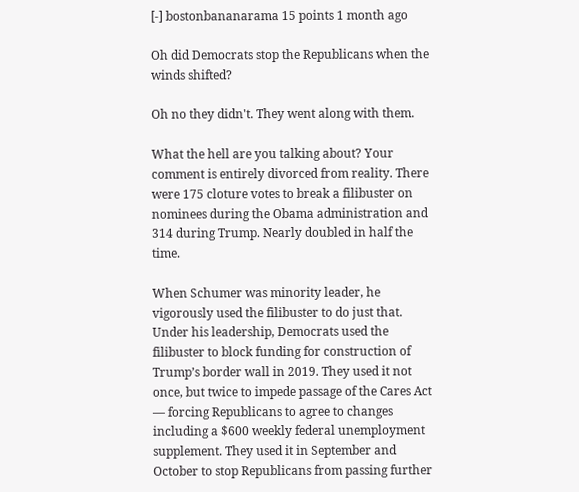[-] bostonbananarama 15 points 1 month ago

Oh did Democrats stop the Republicans when the winds shifted?

Oh no they didn't. They went along with them.

What the hell are you talking about? Your comment is entirely divorced from reality. There were 175 cloture votes to break a filibuster on nominees during the Obama administration and 314 during Trump. Nearly doubled in half the time.

When Schumer was minority leader, he vigorously used the filibuster to do just that. Under his leadership, Democrats used the filibuster to block funding for construction of Trump’s border wall in 2019. They used it not once, but twice to impede passage of the Cares Act — forcing Republicans to agree to changes including a $600 weekly federal unemployment supplement. They used it in September and October to stop Republicans from passing further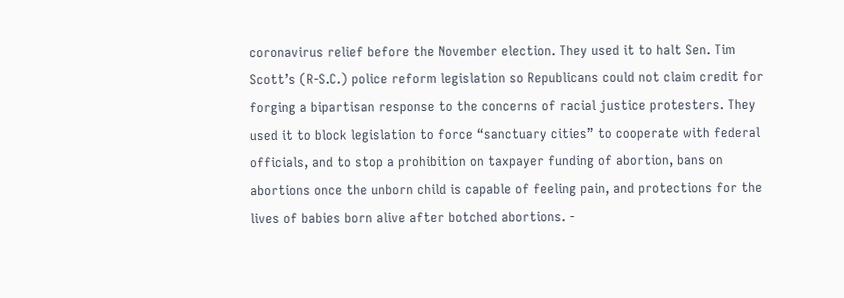coronavirus relief before the November election. They used it to halt Sen. Tim Scott’s (R-S.C.) police reform legislation so Republicans could not claim credit for forging a bipartisan response to the concerns of racial justice protesters. They used it to block legislation to force “sanctuary cities” to cooperate with federal officials, and to stop a prohibition on taxpayer funding of abortion, bans on abortions once the unborn child is capable of feeling pain, and protections for the lives of babies born alive after botched abortions. -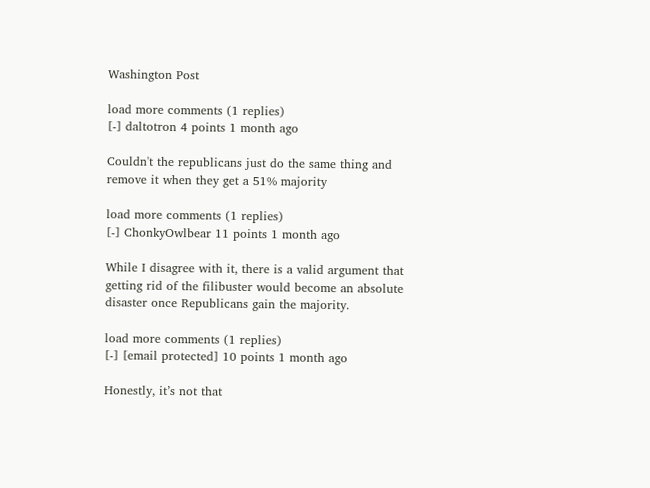Washington Post

load more comments (1 replies)
[-] daltotron 4 points 1 month ago

Couldn't the republicans just do the same thing and remove it when they get a 51% majority

load more comments (1 replies)
[-] ChonkyOwlbear 11 points 1 month ago

While I disagree with it, there is a valid argument that getting rid of the filibuster would become an absolute disaster once Republicans gain the majority.

load more comments (1 replies)
[-] [email protected] 10 points 1 month ago

Honestly, it’s not that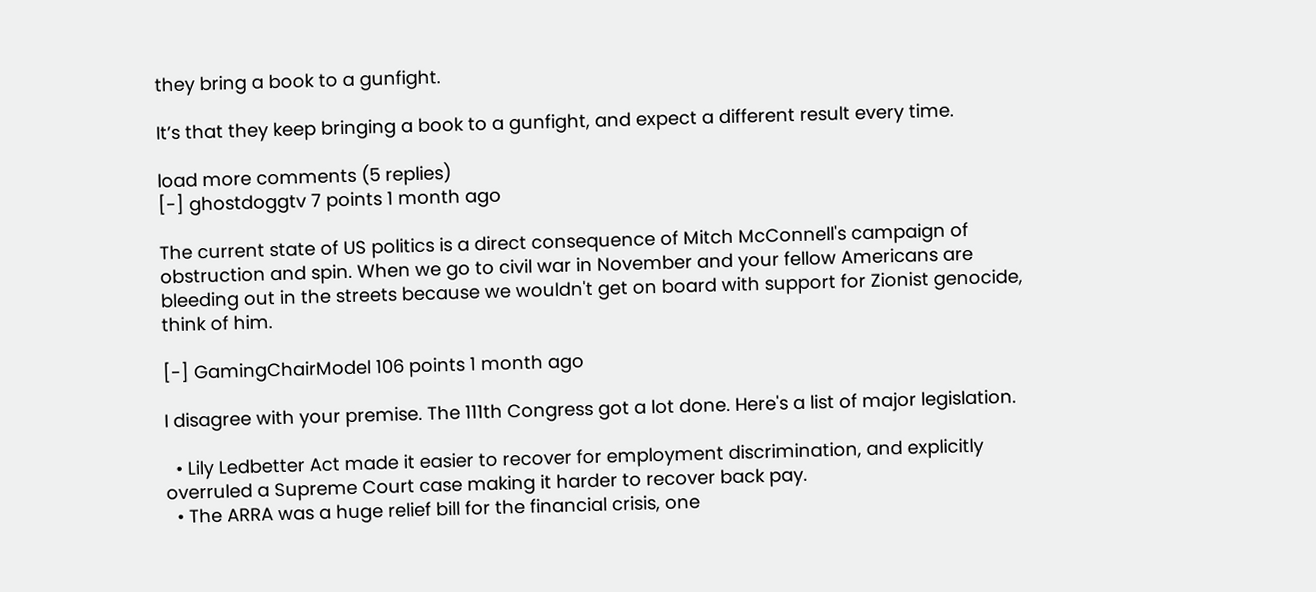they bring a book to a gunfight.

It’s that they keep bringing a book to a gunfight, and expect a different result every time.

load more comments (5 replies)
[-] ghostdoggtv 7 points 1 month ago

The current state of US politics is a direct consequence of Mitch McConnell's campaign of obstruction and spin. When we go to civil war in November and your fellow Americans are bleeding out in the streets because we wouldn't get on board with support for Zionist genocide, think of him.

[-] GamingChairModel 106 points 1 month ago

I disagree with your premise. The 111th Congress got a lot done. Here's a list of major legislation.

  • Lily Ledbetter Act made it easier to recover for employment discrimination, and explicitly overruled a Supreme Court case making it harder to recover back pay.
  • The ARRA was a huge relief bill for the financial crisis, one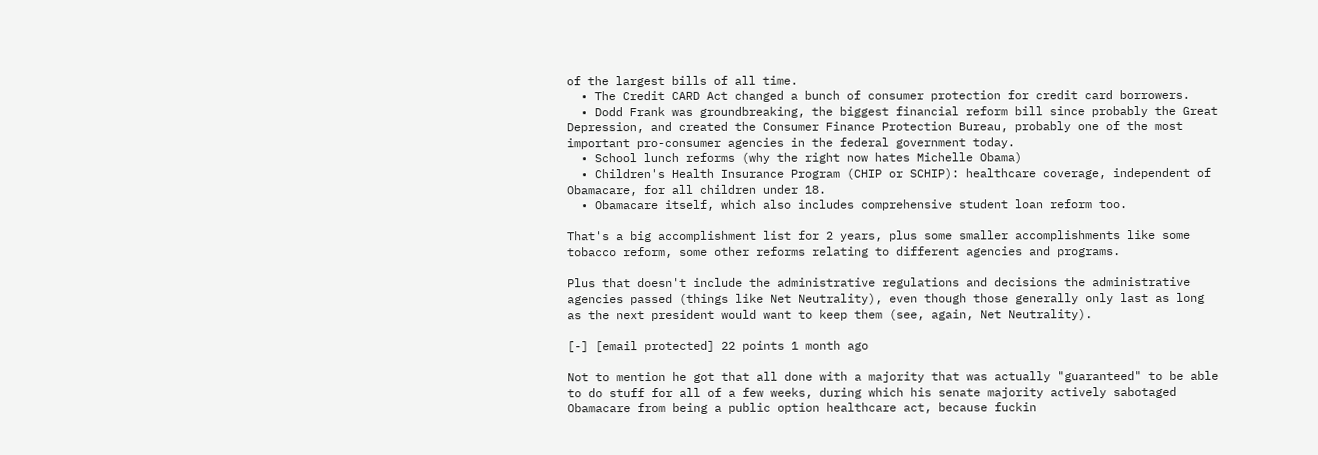of the largest bills of all time.
  • The Credit CARD Act changed a bunch of consumer protection for credit card borrowers.
  • Dodd Frank was groundbreaking, the biggest financial reform bill since probably the Great Depression, and created the Consumer Finance Protection Bureau, probably one of the most important pro-consumer agencies in the federal government today.
  • School lunch reforms (why the right now hates Michelle Obama)
  • Children's Health Insurance Program (CHIP or SCHIP): healthcare coverage, independent of Obamacare, for all children under 18.
  • Obamacare itself, which also includes comprehensive student loan reform too.

That's a big accomplishment list for 2 years, plus some smaller accomplishments like some tobacco reform, some other reforms relating to different agencies and programs.

Plus that doesn't include the administrative regulations and decisions the administrative agencies passed (things like Net Neutrality), even though those generally only last as long as the next president would want to keep them (see, again, Net Neutrality).

[-] [email protected] 22 points 1 month ago

Not to mention he got that all done with a majority that was actually "guaranteed" to be able to do stuff for all of a few weeks, during which his senate majority actively sabotaged Obamacare from being a public option healthcare act, because fuckin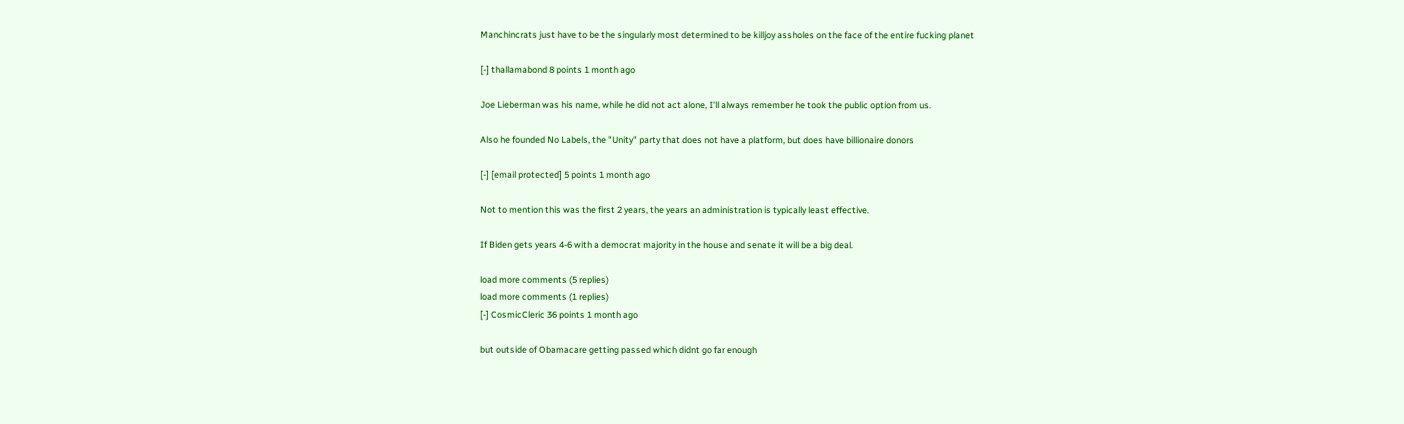Manchincrats just have to be the singularly most determined to be killjoy assholes on the face of the entire fucking planet

[-] thallamabond 8 points 1 month ago

Joe Lieberman was his name, while he did not act alone, I'll always remember he took the public option from us.

Also he founded No Labels, the "Unity" party that does not have a platform, but does have billionaire donors

[-] [email protected] 5 points 1 month ago

Not to mention this was the first 2 years, the years an administration is typically least effective.

If Biden gets years 4-6 with a democrat majority in the house and senate it will be a big deal.

load more comments (5 replies)
load more comments (1 replies)
[-] CosmicCleric 36 points 1 month ago

but outside of Obamacare getting passed which didnt go far enough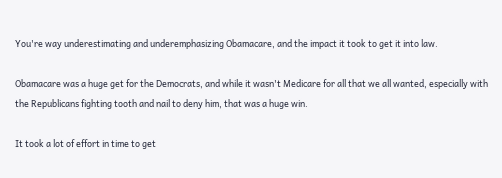You're way underestimating and underemphasizing Obamacare, and the impact it took to get it into law.

Obamacare was a huge get for the Democrats, and while it wasn't Medicare for all that we all wanted, especially with the Republicans fighting tooth and nail to deny him, that was a huge win.

It took a lot of effort in time to get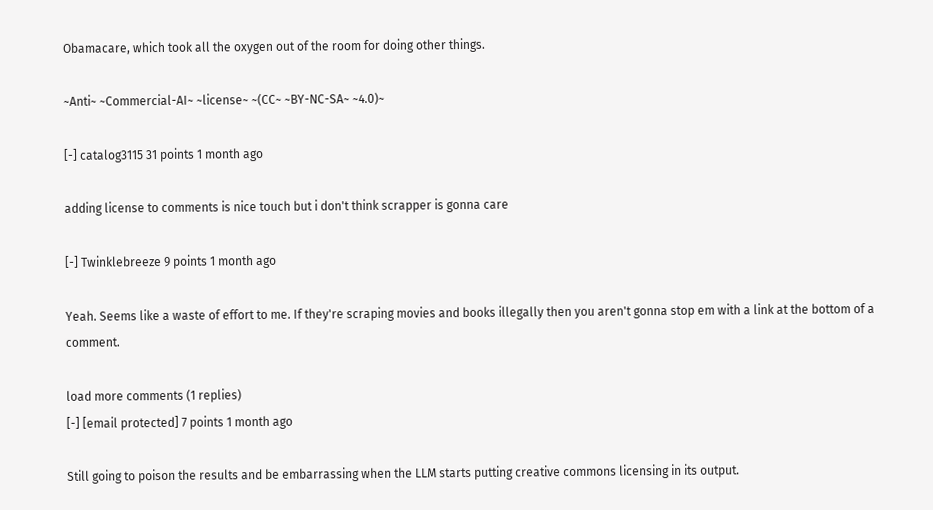Obamacare, which took all the oxygen out of the room for doing other things.

~Anti~ ~Commercial-AI~ ~license~ ~(CC~ ~BY-NC-SA~ ~4.0)~

[-] catalog3115 31 points 1 month ago

adding license to comments is nice touch but i don't think scrapper is gonna care

[-] Twinklebreeze 9 points 1 month ago

Yeah. Seems like a waste of effort to me. If they're scraping movies and books illegally then you aren't gonna stop em with a link at the bottom of a comment.

load more comments (1 replies)
[-] [email protected] 7 points 1 month ago

Still going to poison the results and be embarrassing when the LLM starts putting creative commons licensing in its output.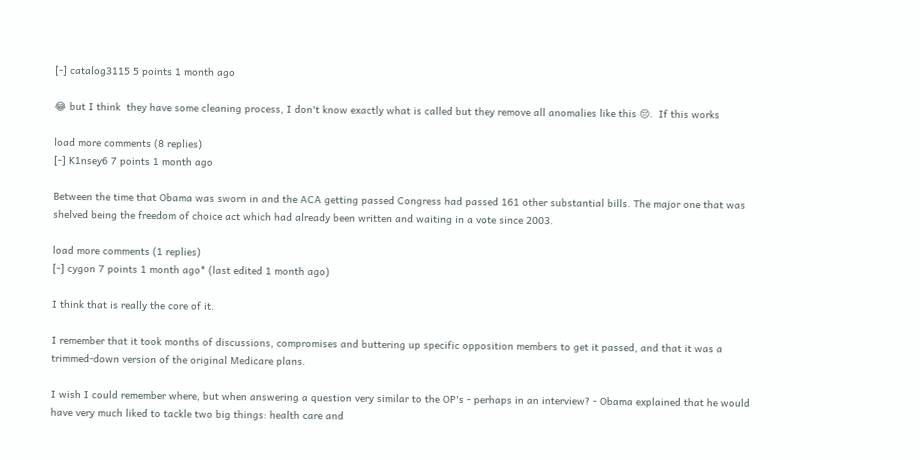[-] catalog3115 5 points 1 month ago

😂 but I think  they have some cleaning process, I don't know exactly what is called but they remove all anomalies like this 😔.  If this works

load more comments (8 replies)
[-] K1nsey6 7 points 1 month ago

Between the time that Obama was sworn in and the ACA getting passed Congress had passed 161 other substantial bills. The major one that was shelved being the freedom of choice act which had already been written and waiting in a vote since 2003.

load more comments (1 replies)
[-] cygon 7 points 1 month ago* (last edited 1 month ago)

I think that is really the core of it.

I remember that it took months of discussions, compromises and buttering up specific opposition members to get it passed, and that it was a trimmed-down version of the original Medicare plans.

I wish I could remember where, but when answering a question very similar to the OP's - perhaps in an interview? - Obama explained that he would have very much liked to tackle two big things: health care and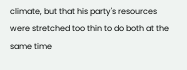climate, but that his party's resources were stretched too thin to do both at the same time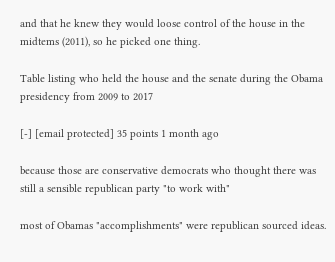and that he knew they would loose control of the house in the midtems (2011), so he picked one thing.

Table listing who held the house and the senate during the Obama presidency from 2009 to 2017

[-] [email protected] 35 points 1 month ago

because those are conservative democrats who thought there was still a sensible republican party "to work with"

most of Obamas "accomplishments" were republican sourced ideas.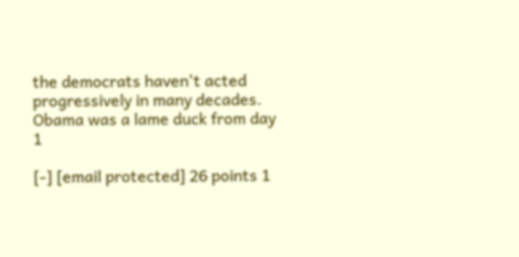the democrats haven't acted progressively in many decades. Obama was a lame duck from day 1

[-] [email protected] 26 points 1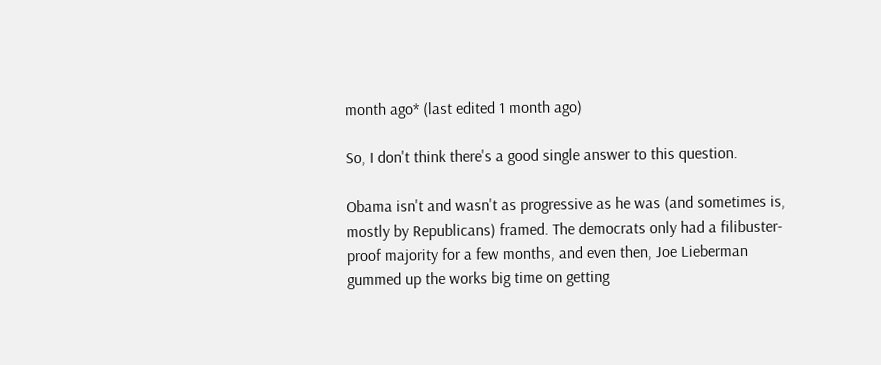month ago* (last edited 1 month ago)

So, I don't think there's a good single answer to this question.

Obama isn't and wasn't as progressive as he was (and sometimes is, mostly by Republicans) framed. The democrats only had a filibuster-proof majority for a few months, and even then, Joe Lieberman gummed up the works big time on getting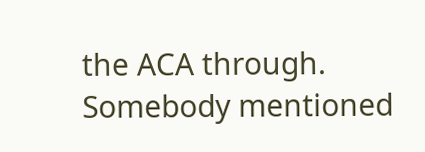the ACA through. Somebody mentioned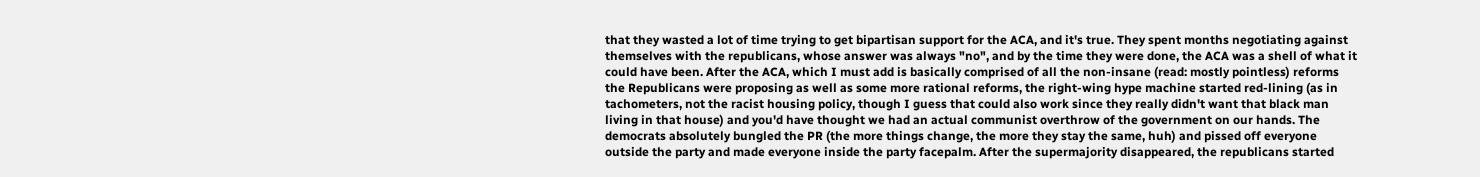that they wasted a lot of time trying to get bipartisan support for the ACA, and it's true. They spent months negotiating against themselves with the republicans, whose answer was always "no", and by the time they were done, the ACA was a shell of what it could have been. After the ACA, which I must add is basically comprised of all the non-insane (read: mostly pointless) reforms the Republicans were proposing as well as some more rational reforms, the right-wing hype machine started red-lining (as in tachometers, not the racist housing policy, though I guess that could also work since they really didn't want that black man living in that house) and you'd have thought we had an actual communist overthrow of the government on our hands. The democrats absolutely bungled the PR (the more things change, the more they stay the same, huh) and pissed off everyone outside the party and made everyone inside the party facepalm. After the supermajority disappeared, the republicans started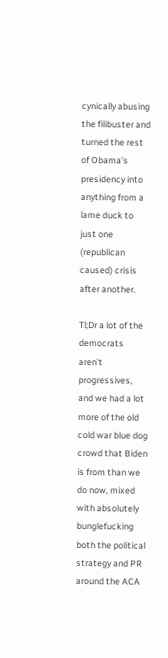cynically abusing the filibuster and turned the rest of Obama's presidency into anything from a lame duck to just one (republican caused) crisis after another.

Tl;Dr a lot of the democrats aren't progressives, and we had a lot more of the old cold war blue dog crowd that Biden is from than we do now, mixed with absolutely bunglefucking both the political strategy and PR around the ACA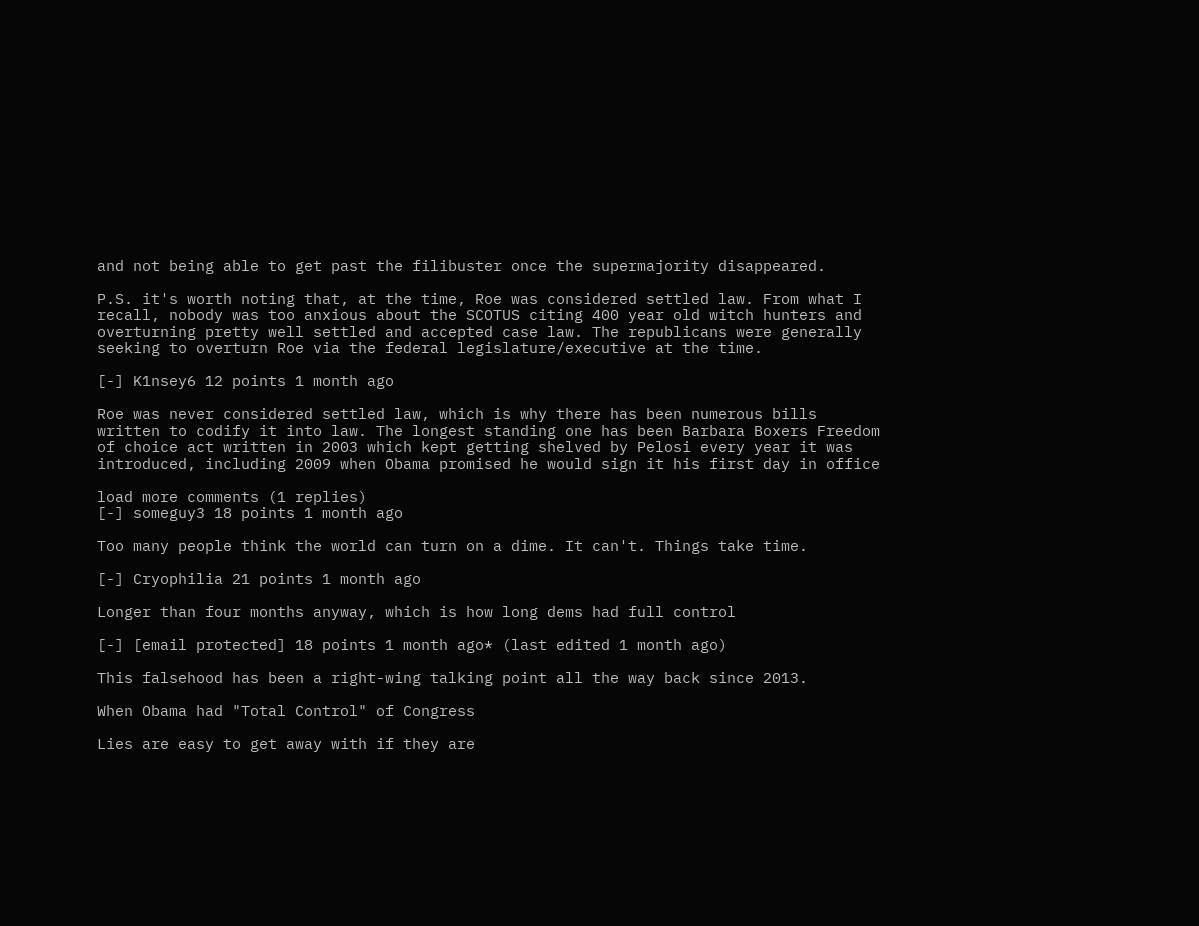and not being able to get past the filibuster once the supermajority disappeared.

P.S. it's worth noting that, at the time, Roe was considered settled law. From what I recall, nobody was too anxious about the SCOTUS citing 400 year old witch hunters and overturning pretty well settled and accepted case law. The republicans were generally seeking to overturn Roe via the federal legislature/executive at the time.

[-] K1nsey6 12 points 1 month ago

Roe was never considered settled law, which is why there has been numerous bills written to codify it into law. The longest standing one has been Barbara Boxers Freedom of choice act written in 2003 which kept getting shelved by Pelosi every year it was introduced, including 2009 when Obama promised he would sign it his first day in office

load more comments (1 replies)
[-] someguy3 18 points 1 month ago

Too many people think the world can turn on a dime. It can't. Things take time.

[-] Cryophilia 21 points 1 month ago

Longer than four months anyway, which is how long dems had full control

[-] [email protected] 18 points 1 month ago* (last edited 1 month ago)

This falsehood has been a right-wing talking point all the way back since 2013.

When Obama had "Total Control" of Congress

Lies are easy to get away with if they are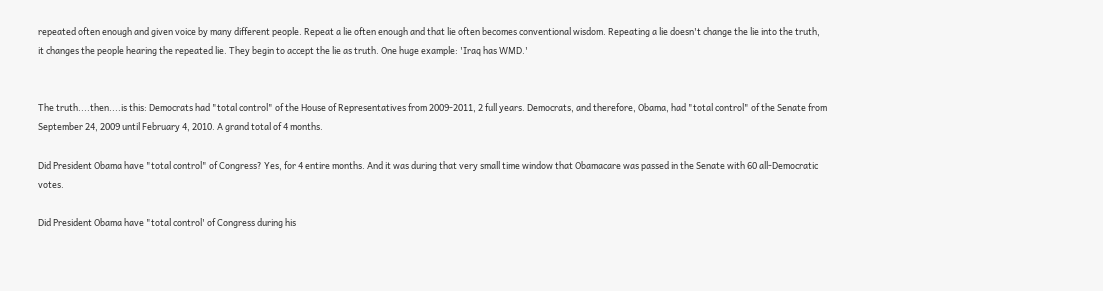repeated often enough and given voice by many different people. Repeat a lie often enough and that lie often becomes conventional wisdom. Repeating a lie doesn't change the lie into the truth, it changes the people hearing the repeated lie. They begin to accept the lie as truth. One huge example: 'Iraq has WMD.'


The truth....then....is this: Democrats had "total control" of the House of Representatives from 2009-2011, 2 full years. Democrats, and therefore, Obama, had "total control" of the Senate from September 24, 2009 until February 4, 2010. A grand total of 4 months.

Did President Obama have "total control" of Congress? Yes, for 4 entire months. And it was during that very small time window that Obamacare was passed in the Senate with 60 all-Democratic votes.

Did President Obama have "total control' of Congress during his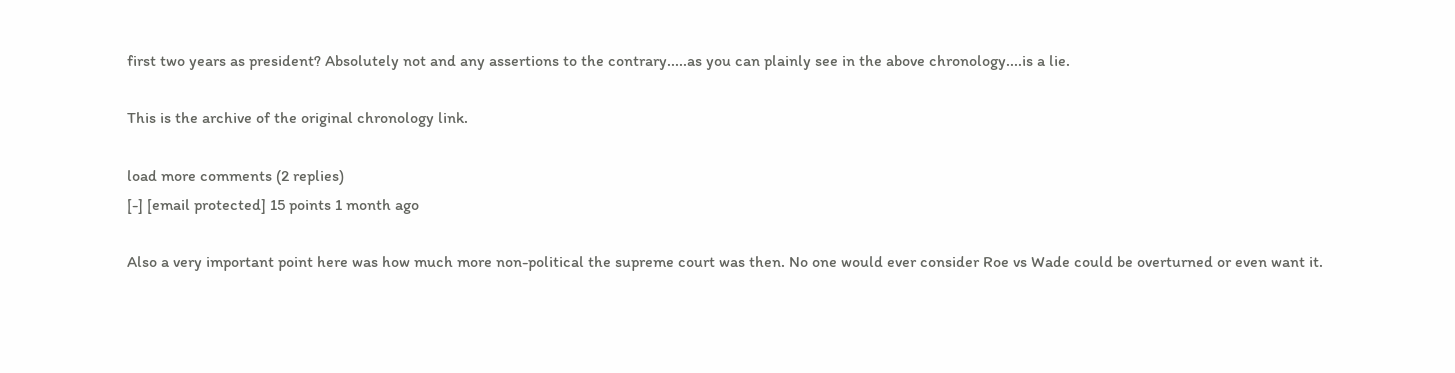first two years as president? Absolutely not and any assertions to the contrary.....as you can plainly see in the above chronology....is a lie.

This is the archive of the original chronology link.

load more comments (2 replies)
[-] [email protected] 15 points 1 month ago

Also a very important point here was how much more non-political the supreme court was then. No one would ever consider Roe vs Wade could be overturned or even want it.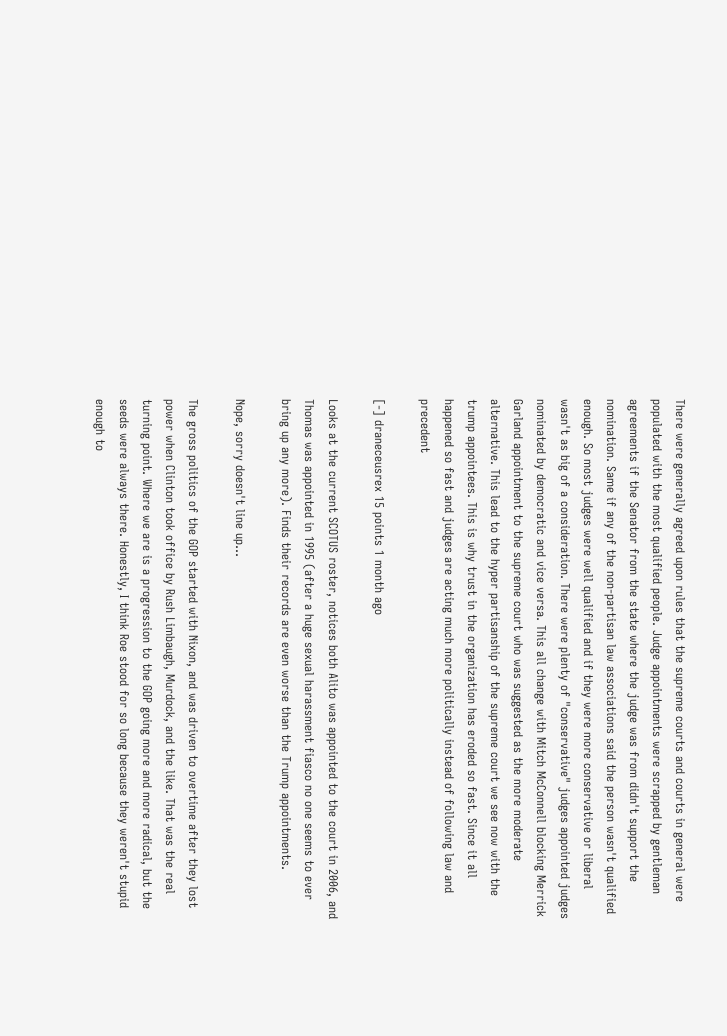There were generally agreed upon rules that the supreme courts and courts in general were populated with the most qualified people. Judge appointments were scrapped by gentleman agreements if the Senator from the state where the judge was from didn't support the nomination. Same if any of the non-partisan law associations said the person wasn't qualified enough. So most judges were well qualified and if they were more conservative or liberal wasn't as big of a consideration. There were plenty of "conservative" judges appointed judges nominated by democratic and vice versa. This all change with Mitch McConnell blocking Merrick Garland appointment to the supreme court who was suggested as the more moderate alternative. This lead to the hyper partisanship of the supreme court we see now with the trump appointees. This is why trust in the organization has eroded so fast. Since it all happened so fast and judges are acting much more politically instead of following law and precedent

[-] draneceusrex 15 points 1 month ago

Looks at the current SCOTUS roster, notices both Alito was appointed to the court in 2006, and Thomas was appointed in 1995 (after a huge sexual harassment fiasco no one seems to ever bring up any more). Finds their records are even worse than the Trump appointments.

Nope, sorry doesn't line up...

The gross politics of the GOP started with Nixon, and was driven to overtime after they lost power when Clinton took office by Rush Limbaugh, Murdock, and the like. That was the real turning point. Where we are is a progression to the GOP going more and more radical, but the seeds were always there. Honestly, I think Roe stood for so long because they weren't stupid enough to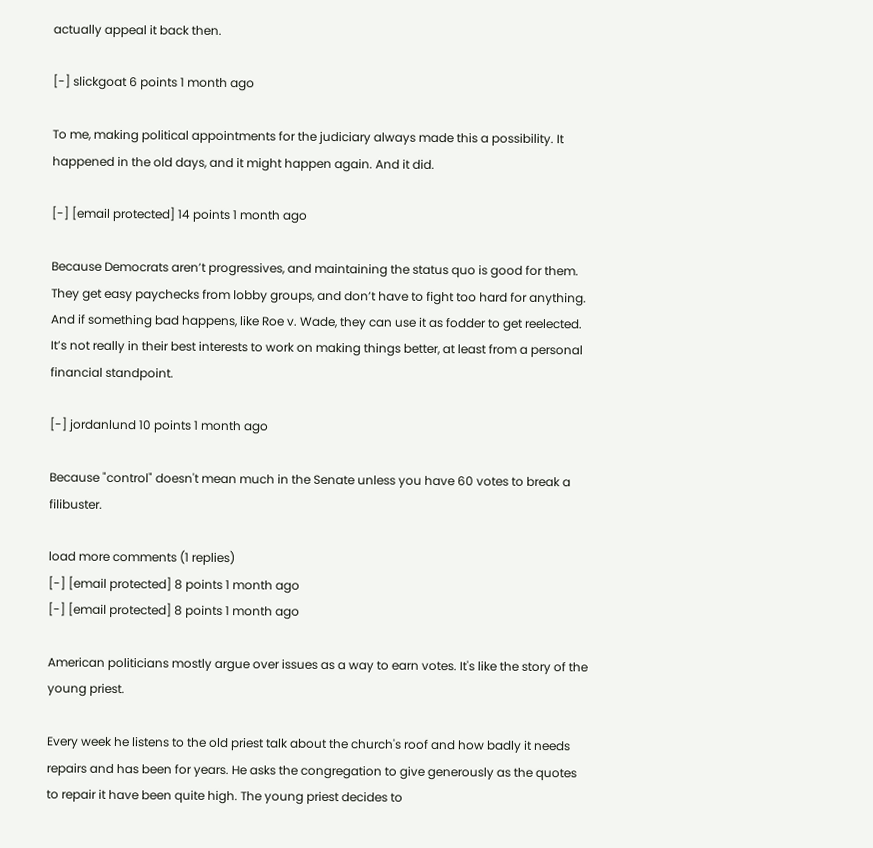actually appeal it back then.

[-] slickgoat 6 points 1 month ago

To me, making political appointments for the judiciary always made this a possibility. It happened in the old days, and it might happen again. And it did.

[-] [email protected] 14 points 1 month ago

Because Democrats aren’t progressives, and maintaining the status quo is good for them. They get easy paychecks from lobby groups, and don’t have to fight too hard for anything. And if something bad happens, like Roe v. Wade, they can use it as fodder to get reelected. It’s not really in their best interests to work on making things better, at least from a personal financial standpoint.

[-] jordanlund 10 points 1 month ago

Because "control" doesn't mean much in the Senate unless you have 60 votes to break a filibuster.

load more comments (1 replies)
[-] [email protected] 8 points 1 month ago
[-] [email protected] 8 points 1 month ago

American politicians mostly argue over issues as a way to earn votes. It's like the story of the young priest.

Every week he listens to the old priest talk about the church's roof and how badly it needs repairs and has been for years. He asks the congregation to give generously as the quotes to repair it have been quite high. The young priest decides to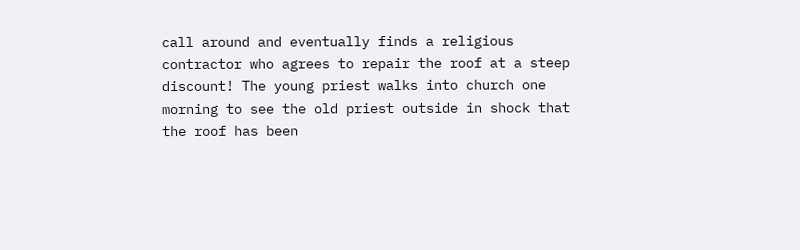call around and eventually finds a religious contractor who agrees to repair the roof at a steep discount! The young priest walks into church one morning to see the old priest outside in shock that the roof has been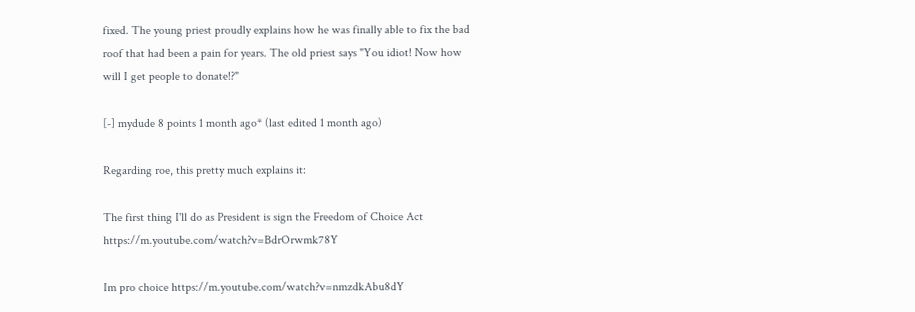fixed. The young priest proudly explains how he was finally able to fix the bad roof that had been a pain for years. The old priest says "You idiot! Now how will I get people to donate!?"

[-] mydude 8 points 1 month ago* (last edited 1 month ago)

Regarding roe, this pretty much explains it:

The first thing I'll do as President is sign the Freedom of Choice Act https://m.youtube.com/watch?v=BdrOrwmk78Y

Im pro choice https://m.youtube.com/watch?v=nmzdkAbu8dY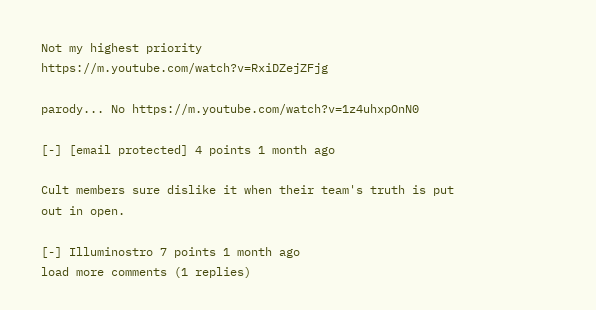Not my highest priority https://m.youtube.com/watch?v=RxiDZejZFjg

parody... No https://m.youtube.com/watch?v=1z4uhxpOnN0

[-] [email protected] 4 points 1 month ago

Cult members sure dislike it when their team's truth is put out in open.

[-] Illuminostro 7 points 1 month ago
load more comments (1 replies)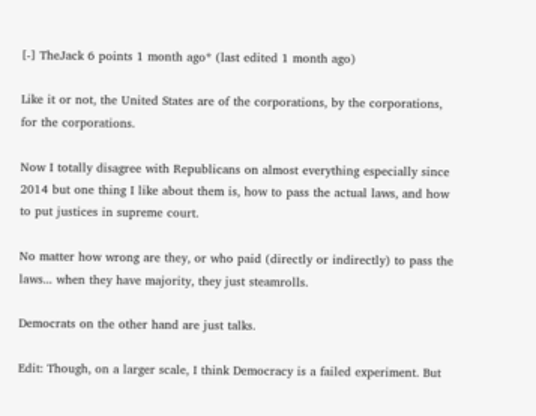[-] TheJack 6 points 1 month ago* (last edited 1 month ago)

Like it or not, the United States are of the corporations, by the corporations, for the corporations.

Now I totally disagree with Republicans on almost everything especially since 2014 but one thing I like about them is, how to pass the actual laws, and how to put justices in supreme court.

No matter how wrong are they, or who paid (directly or indirectly) to pass the laws... when they have majority, they just steamrolls.

Democrats on the other hand are just talks.

Edit: Though, on a larger scale, I think Democracy is a failed experiment. But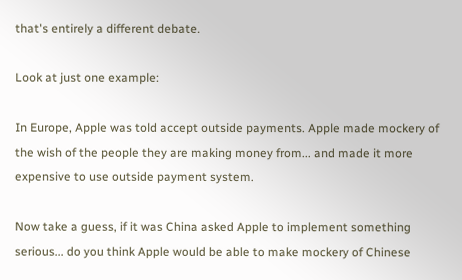that's entirely a different debate.

Look at just one example:

In Europe, Apple was told accept outside payments. Apple made mockery of the wish of the people they are making money from... and made it more expensive to use outside payment system.

Now take a guess, if it was China asked Apple to implement something serious... do you think Apple would be able to make mockery of Chinese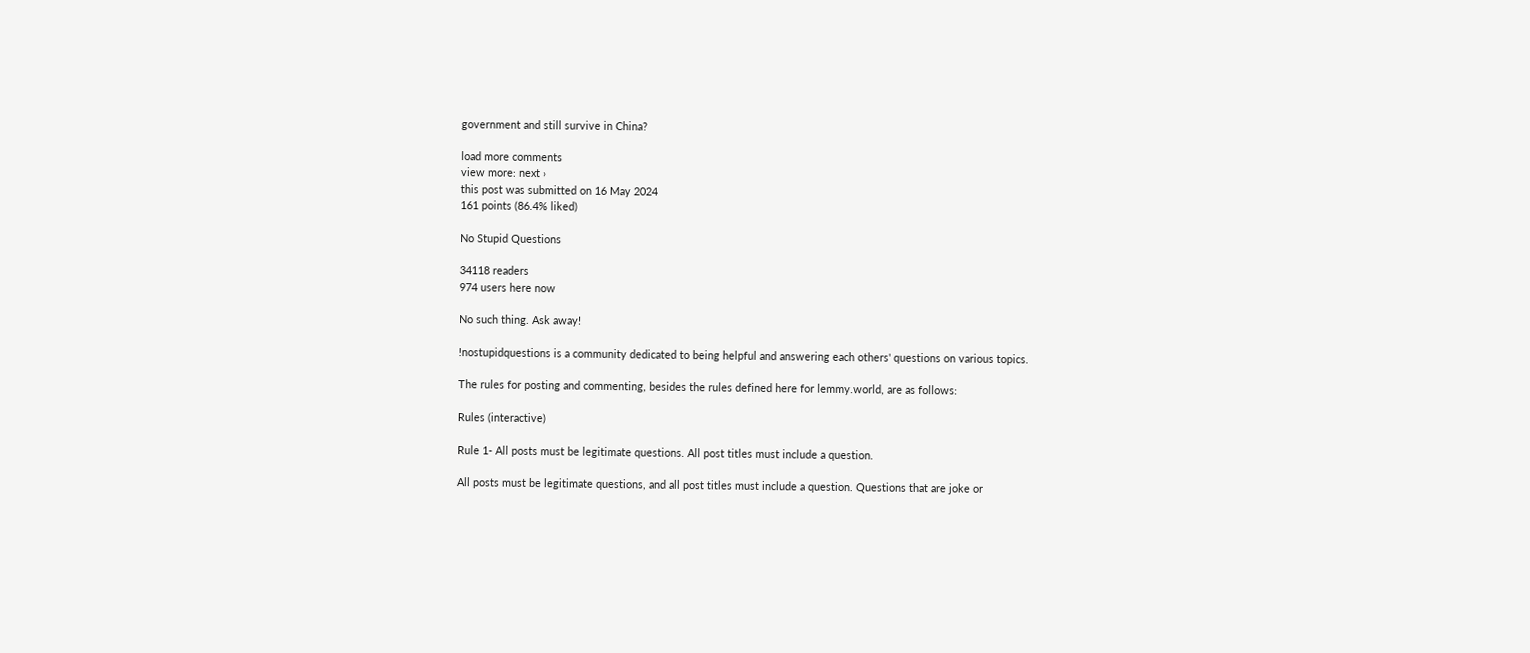government and still survive in China?

load more comments
view more: next ›
this post was submitted on 16 May 2024
161 points (86.4% liked)

No Stupid Questions

34118 readers
974 users here now

No such thing. Ask away!

!nostupidquestions is a community dedicated to being helpful and answering each others' questions on various topics.

The rules for posting and commenting, besides the rules defined here for lemmy.world, are as follows:

Rules (interactive)

Rule 1- All posts must be legitimate questions. All post titles must include a question.

All posts must be legitimate questions, and all post titles must include a question. Questions that are joke or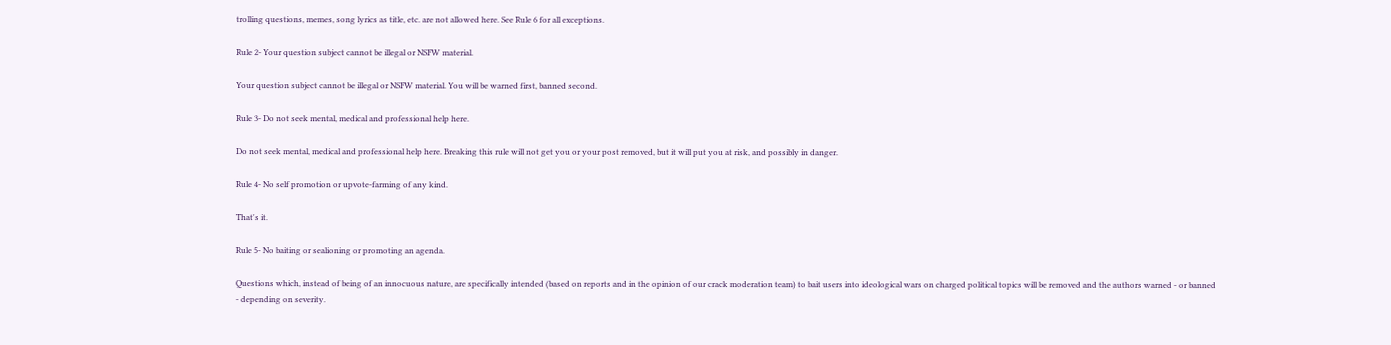trolling questions, memes, song lyrics as title, etc. are not allowed here. See Rule 6 for all exceptions.

Rule 2- Your question subject cannot be illegal or NSFW material.

Your question subject cannot be illegal or NSFW material. You will be warned first, banned second.

Rule 3- Do not seek mental, medical and professional help here.

Do not seek mental, medical and professional help here. Breaking this rule will not get you or your post removed, but it will put you at risk, and possibly in danger.

Rule 4- No self promotion or upvote-farming of any kind.

That's it.

Rule 5- No baiting or sealioning or promoting an agenda.

Questions which, instead of being of an innocuous nature, are specifically intended (based on reports and in the opinion of our crack moderation team) to bait users into ideological wars on charged political topics will be removed and the authors warned - or banned - depending on severity.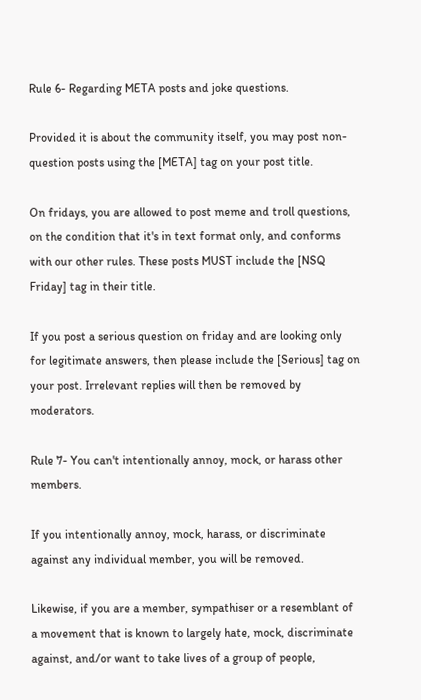Rule 6- Regarding META posts and joke questions.

Provided it is about the community itself, you may post non-question posts using the [META] tag on your post title.

On fridays, you are allowed to post meme and troll questions, on the condition that it's in text format only, and conforms with our other rules. These posts MUST include the [NSQ Friday] tag in their title.

If you post a serious question on friday and are looking only for legitimate answers, then please include the [Serious] tag on your post. Irrelevant replies will then be removed by moderators.

Rule 7- You can't intentionally annoy, mock, or harass other members.

If you intentionally annoy, mock, harass, or discriminate against any individual member, you will be removed.

Likewise, if you are a member, sympathiser or a resemblant of a movement that is known to largely hate, mock, discriminate against, and/or want to take lives of a group of people,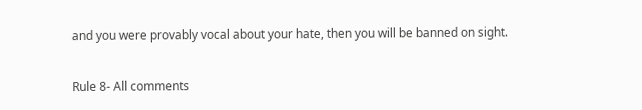and you were provably vocal about your hate, then you will be banned on sight.

Rule 8- All comments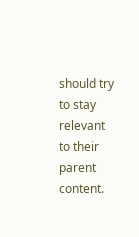should try to stay relevant to their parent content.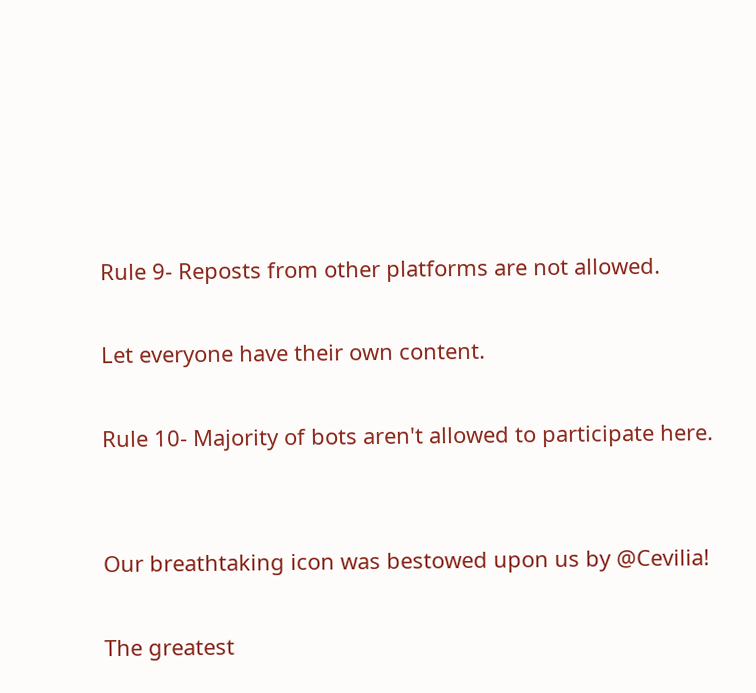Rule 9- Reposts from other platforms are not allowed.

Let everyone have their own content.

Rule 10- Majority of bots aren't allowed to participate here.


Our breathtaking icon was bestowed upon us by @Cevilia!

The greatest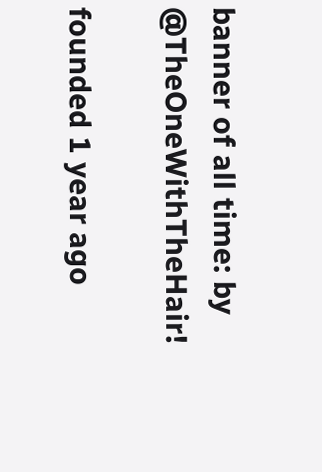banner of all time: by @TheOneWithTheHair!

founded 1 year ago